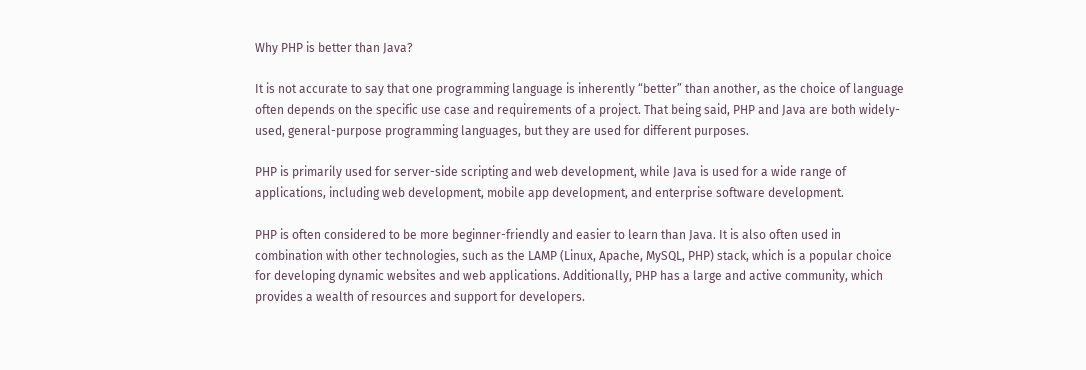Why PHP is better than Java?

It is not accurate to say that one programming language is inherently “better” than another, as the choice of language often depends on the specific use case and requirements of a project. That being said, PHP and Java are both widely-used, general-purpose programming languages, but they are used for different purposes.

PHP is primarily used for server-side scripting and web development, while Java is used for a wide range of applications, including web development, mobile app development, and enterprise software development.

PHP is often considered to be more beginner-friendly and easier to learn than Java. It is also often used in combination with other technologies, such as the LAMP (Linux, Apache, MySQL, PHP) stack, which is a popular choice for developing dynamic websites and web applications. Additionally, PHP has a large and active community, which provides a wealth of resources and support for developers.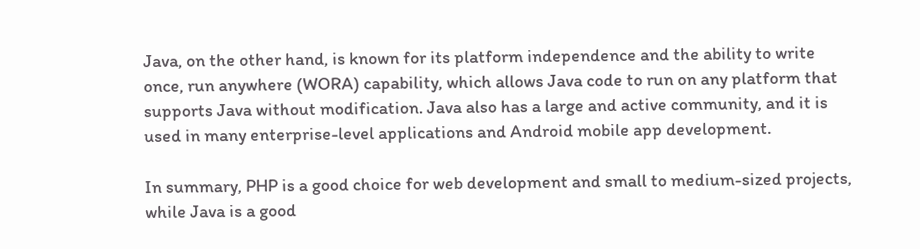Java, on the other hand, is known for its platform independence and the ability to write once, run anywhere (WORA) capability, which allows Java code to run on any platform that supports Java without modification. Java also has a large and active community, and it is used in many enterprise-level applications and Android mobile app development.

In summary, PHP is a good choice for web development and small to medium-sized projects, while Java is a good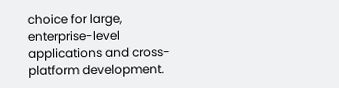choice for large, enterprise-level applications and cross-platform development.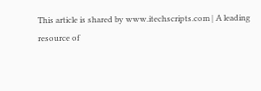This article is shared by www.itechscripts.com | A leading resource of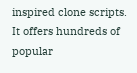inspired clone scripts. It offers hundreds of popular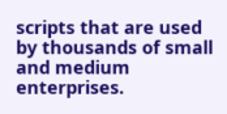scripts that are used by thousands of small and medium enterprises.